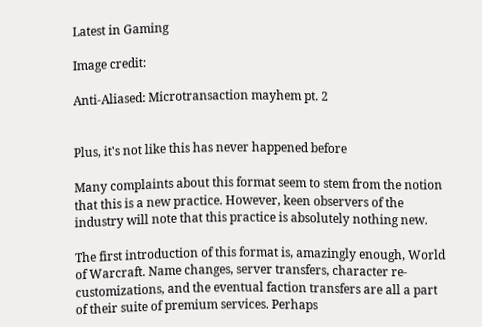Latest in Gaming

Image credit:

Anti-Aliased: Microtransaction mayhem pt. 2


Plus, it's not like this has never happened before

Many complaints about this format seem to stem from the notion that this is a new practice. However, keen observers of the industry will note that this practice is absolutely nothing new.

The first introduction of this format is, amazingly enough, World of Warcraft. Name changes, server transfers, character re-customizations, and the eventual faction transfers are all a part of their suite of premium services. Perhaps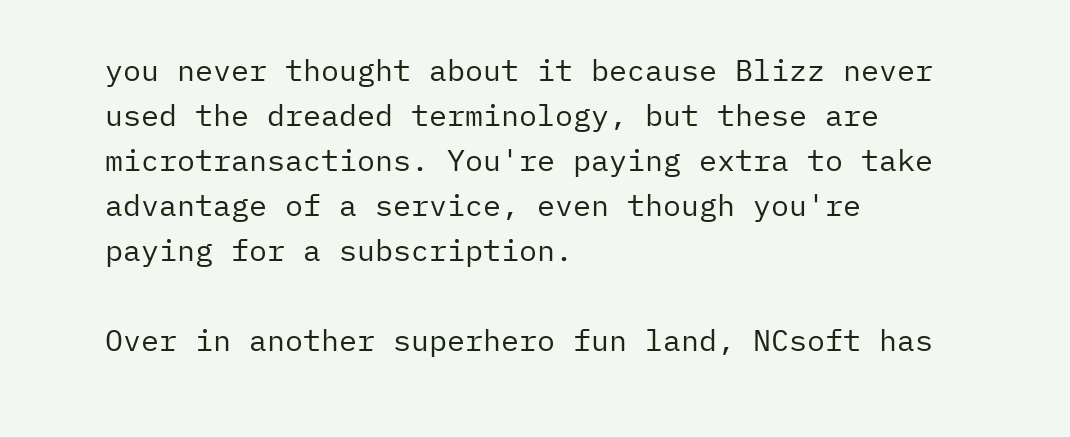you never thought about it because Blizz never used the dreaded terminology, but these are microtransactions. You're paying extra to take advantage of a service, even though you're paying for a subscription.

Over in another superhero fun land, NCsoft has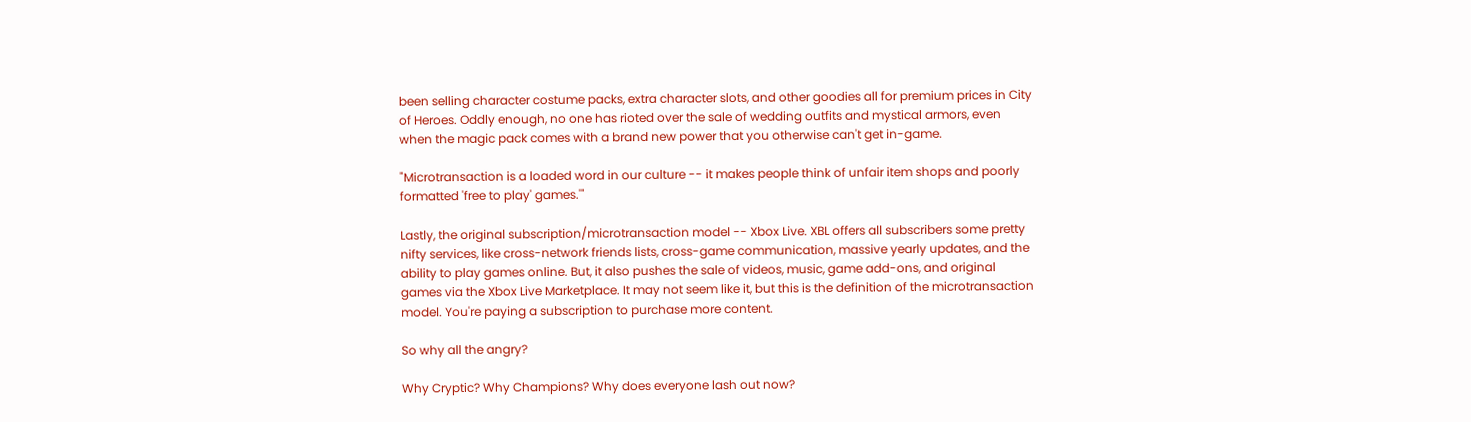been selling character costume packs, extra character slots, and other goodies all for premium prices in City of Heroes. Oddly enough, no one has rioted over the sale of wedding outfits and mystical armors, even when the magic pack comes with a brand new power that you otherwise can't get in-game.

"Microtransaction is a loaded word in our culture -- it makes people think of unfair item shops and poorly formatted 'free to play' games.'"

Lastly, the original subscription/microtransaction model -- Xbox Live. XBL offers all subscribers some pretty nifty services, like cross-network friends lists, cross-game communication, massive yearly updates, and the ability to play games online. But, it also pushes the sale of videos, music, game add-ons, and original games via the Xbox Live Marketplace. It may not seem like it, but this is the definition of the microtransaction model. You're paying a subscription to purchase more content.

So why all the angry?

Why Cryptic? Why Champions? Why does everyone lash out now?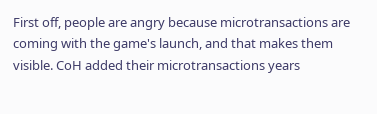First off, people are angry because microtransactions are coming with the game's launch, and that makes them visible. CoH added their microtransactions years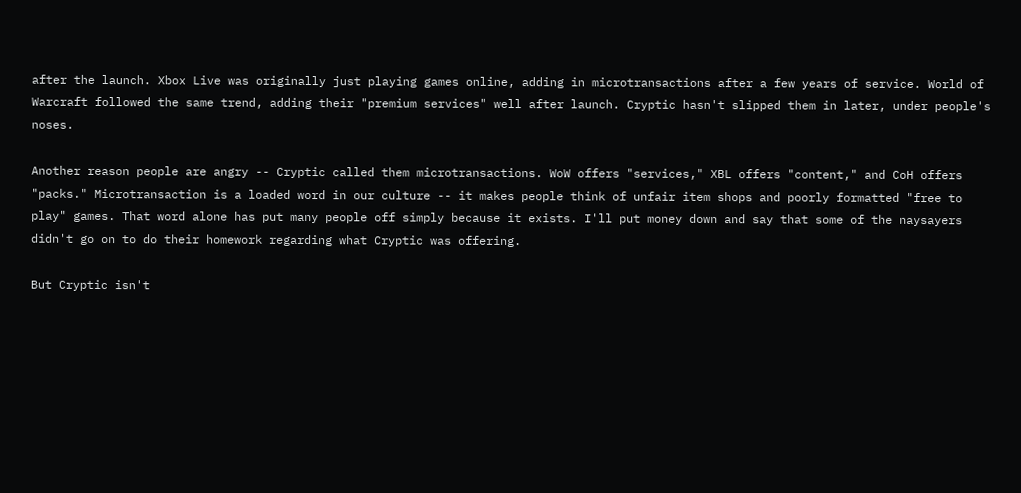after the launch. Xbox Live was originally just playing games online, adding in microtransactions after a few years of service. World of Warcraft followed the same trend, adding their "premium services" well after launch. Cryptic hasn't slipped them in later, under people's noses.

Another reason people are angry -- Cryptic called them microtransactions. WoW offers "services," XBL offers "content," and CoH offers "packs." Microtransaction is a loaded word in our culture -- it makes people think of unfair item shops and poorly formatted "free to play" games. That word alone has put many people off simply because it exists. I'll put money down and say that some of the naysayers didn't go on to do their homework regarding what Cryptic was offering.

But Cryptic isn't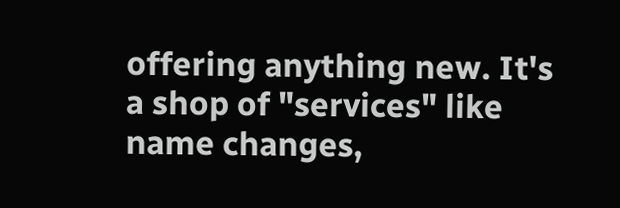offering anything new. It's a shop of "services" like name changes,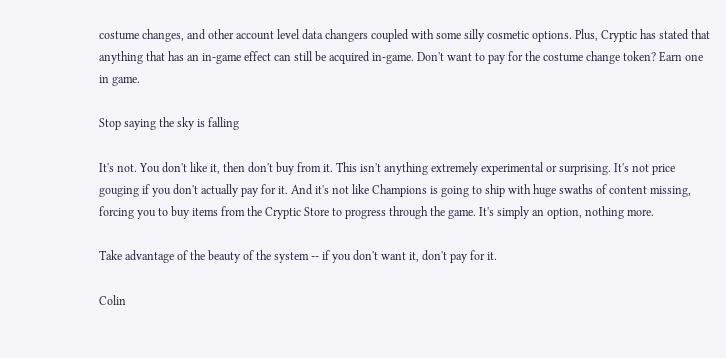costume changes, and other account level data changers coupled with some silly cosmetic options. Plus, Cryptic has stated that anything that has an in-game effect can still be acquired in-game. Don't want to pay for the costume change token? Earn one in game.

Stop saying the sky is falling

It's not. You don't like it, then don't buy from it. This isn't anything extremely experimental or surprising. It's not price gouging if you don't actually pay for it. And it's not like Champions is going to ship with huge swaths of content missing, forcing you to buy items from the Cryptic Store to progress through the game. It's simply an option, nothing more.

Take advantage of the beauty of the system -- if you don't want it, don't pay for it.

Colin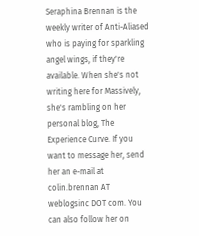Seraphina Brennan is the weekly writer of Anti-Aliased who is paying for sparkling angel wings, if they're available. When she's not writing here for Massively, she's rambling on her personal blog, The Experience Curve. If you want to message her, send her an e-mail at colin.brennan AT weblogsinc DOT com. You can also follow her on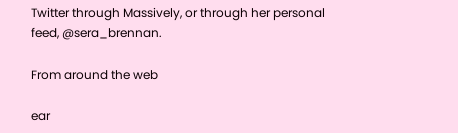Twitter through Massively, or through her personal feed, @sera_brennan.

From around the web

ear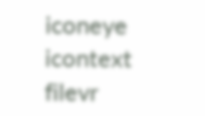iconeye icontext filevr